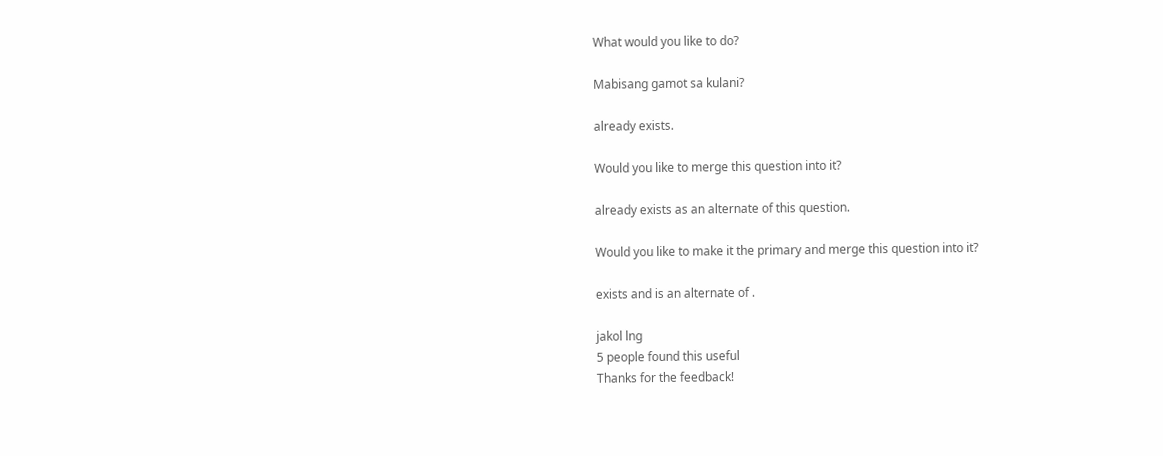What would you like to do?

Mabisang gamot sa kulani?

already exists.

Would you like to merge this question into it?

already exists as an alternate of this question.

Would you like to make it the primary and merge this question into it?

exists and is an alternate of .

jakol lng
5 people found this useful
Thanks for the feedback!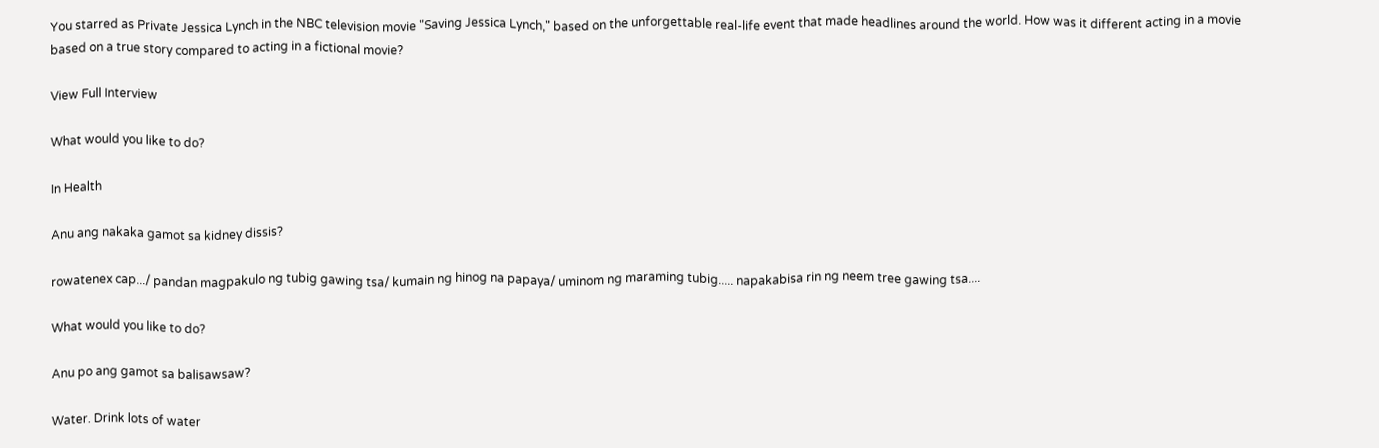You starred as Private Jessica Lynch in the NBC television movie "Saving Jessica Lynch," based on the unforgettable real-life event that made headlines around the world. How was it different acting in a movie based on a true story compared to acting in a fictional movie?

View Full Interview

What would you like to do?

In Health

Anu ang nakaka gamot sa kidney dissis?

rowatenex cap.../ pandan magpakulo ng tubig gawing tsa/ kumain ng hinog na papaya/ uminom ng maraming tubig..... napakabisa rin ng neem tree gawing tsa....

What would you like to do?

Anu po ang gamot sa balisawsaw?

Water. Drink lots of water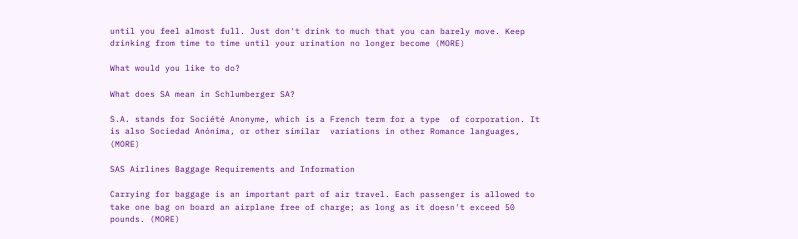until you feel almost full. Just don't drink to much that you can barely move. Keep drinking from time to time until your urination no longer become (MORE)

What would you like to do?

What does SA mean in Schlumberger SA?

S.A. stands for Société Anonyme, which is a French term for a type  of corporation. It is also Sociedad Anónima, or other similar  variations in other Romance languages, (MORE)

SAS Airlines Baggage Requirements and Information

Carrying for baggage is an important part of air travel. Each passenger is allowed to take one bag on board an airplane free of charge; as long as it doesn't exceed 50 pounds. (MORE)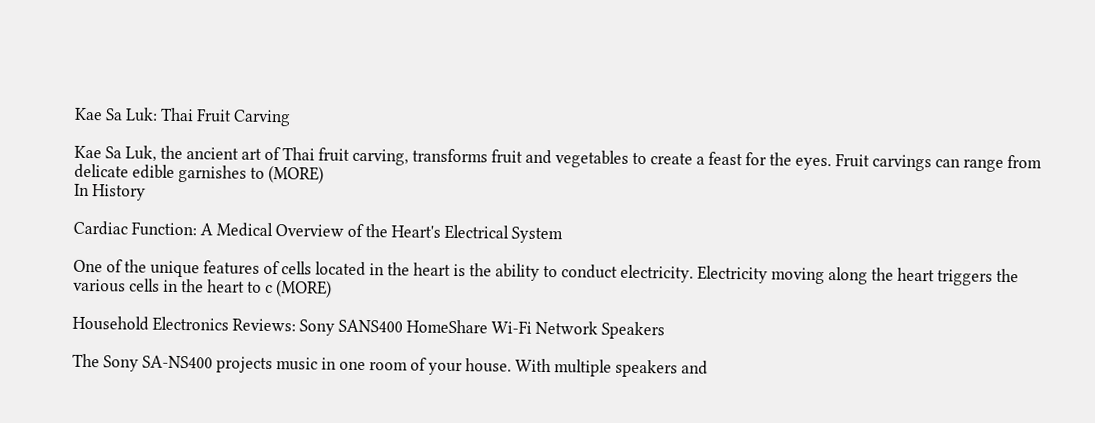Kae Sa Luk: Thai Fruit Carving

Kae Sa Luk, the ancient art of Thai fruit carving, transforms fruit and vegetables to create a feast for the eyes. Fruit carvings can range from delicate edible garnishes to (MORE)
In History

Cardiac Function: A Medical Overview of the Heart's Electrical System

One of the unique features of cells located in the heart is the ability to conduct electricity. Electricity moving along the heart triggers the various cells in the heart to c (MORE)

Household Electronics Reviews: Sony SANS400 HomeShare Wi-Fi Network Speakers

The Sony SA-NS400 projects music in one room of your house. With multiple speakers and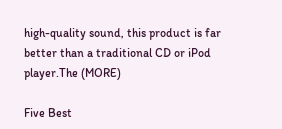high-quality sound, this product is far better than a traditional CD or iPod player.The (MORE)

Five Best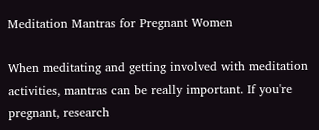Meditation Mantras for Pregnant Women

When meditating and getting involved with meditation activities, mantras can be really important. If you're pregnant, research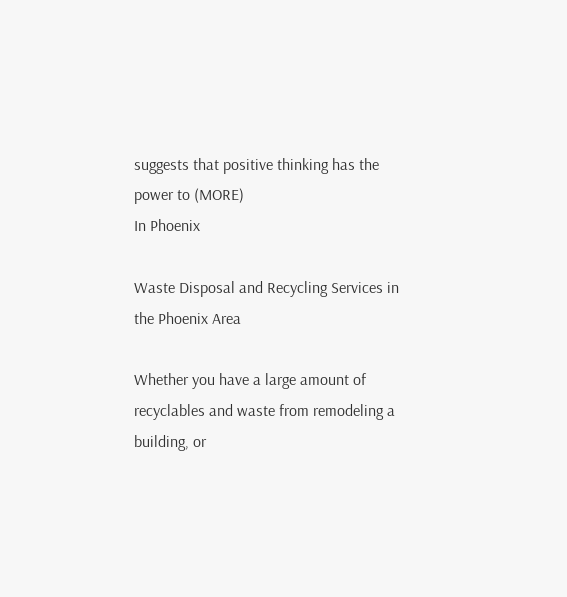suggests that positive thinking has the power to (MORE)
In Phoenix

Waste Disposal and Recycling Services in the Phoenix Area

Whether you have a large amount of recyclables and waste from remodeling a building, or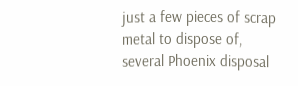just a few pieces of scrap metal to dispose of, several Phoenix disposal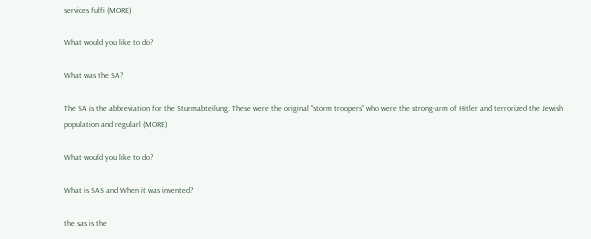services fulfi (MORE)

What would you like to do?

What was the SA?

The SA is the abbreviation for the Sturmabteilung. These were the original "storm troopers" who were the strong-arm of Hitler and terrorized the Jewish population and regularl (MORE)

What would you like to do?

What is SAS and When it was invented?

the sas is the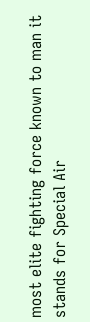most elite fighting force known to man it stands for Special Air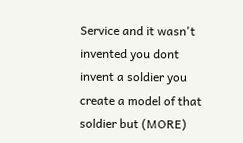Service and it wasn't invented you dont invent a soldier you create a model of that soldier but (MORE)